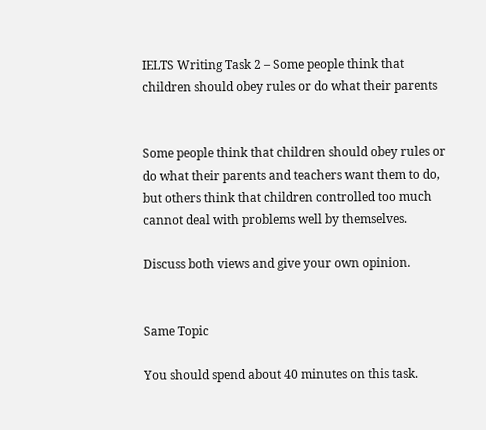IELTS Writing Task 2 – Some people think that children should obey rules or do what their parents


Some people think that children should obey rules or do what their parents and teachers want them to do, but others think that children controlled too much cannot deal with problems well by themselves.

Discuss both views and give your own opinion.


Same Topic

You should spend about 40 minutes on this task.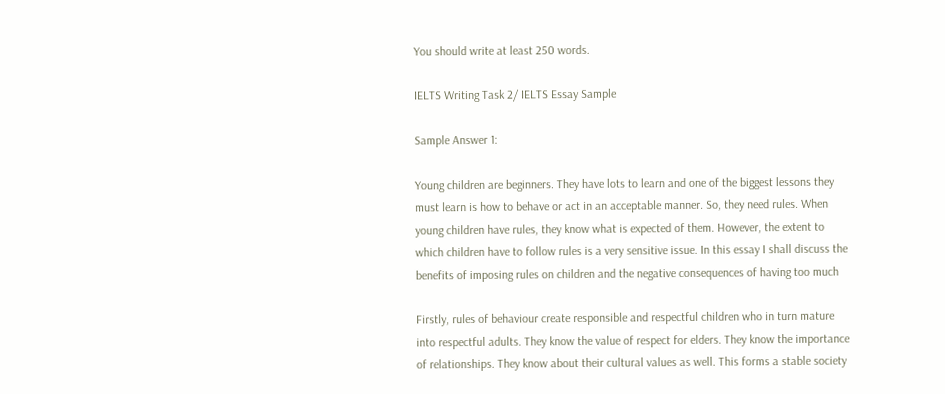You should write at least 250 words.

IELTS Writing Task 2/ IELTS Essay Sample

Sample Answer 1:

Young children are beginners. They have lots to learn and one of the biggest lessons they
must learn is how to behave or act in an acceptable manner. So, they need rules. When
young children have rules, they know what is expected of them. However, the extent to
which children have to follow rules is a very sensitive issue. In this essay I shall discuss the
benefits of imposing rules on children and the negative consequences of having too much

Firstly, rules of behaviour create responsible and respectful children who in turn mature
into respectful adults. They know the value of respect for elders. They know the importance
of relationships. They know about their cultural values as well. This forms a stable society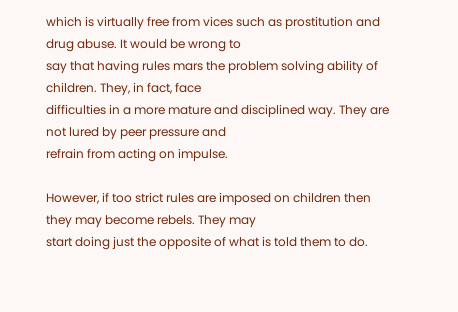which is virtually free from vices such as prostitution and drug abuse. It would be wrong to
say that having rules mars the problem solving ability of children. They, in fact, face
difficulties in a more mature and disciplined way. They are not lured by peer pressure and
refrain from acting on impulse.

However, if too strict rules are imposed on children then they may become rebels. They may
start doing just the opposite of what is told them to do.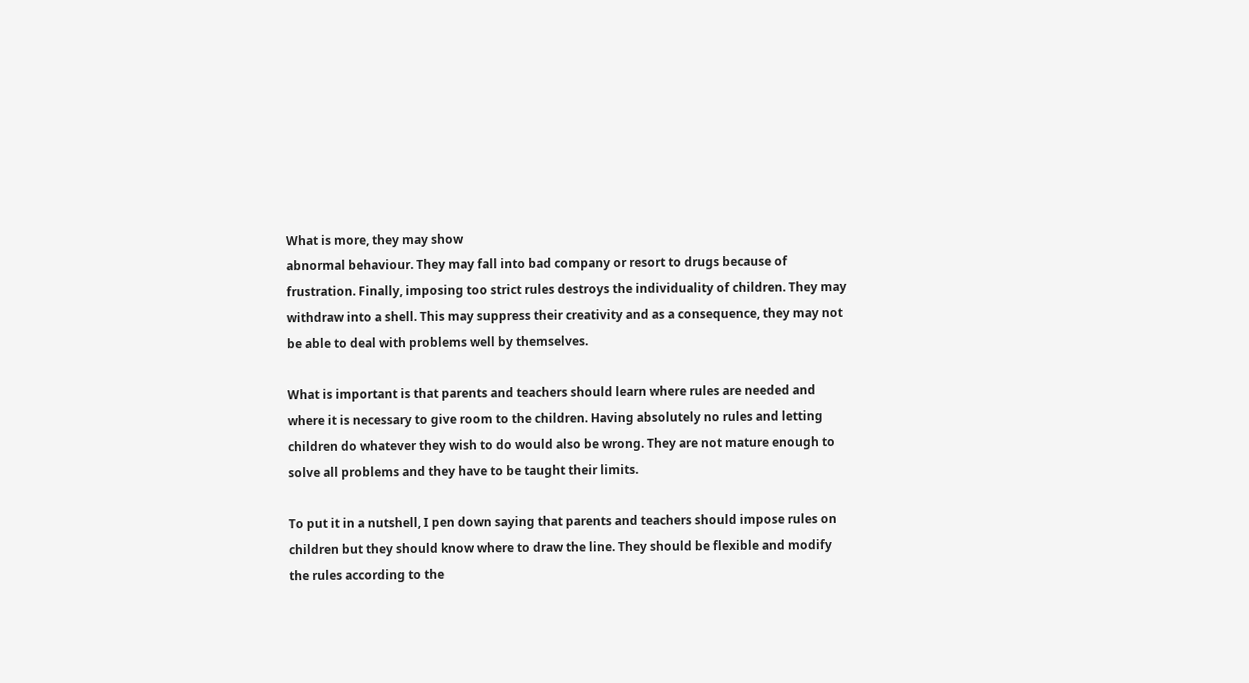What is more, they may show
abnormal behaviour. They may fall into bad company or resort to drugs because of
frustration. Finally, imposing too strict rules destroys the individuality of children. They may
withdraw into a shell. This may suppress their creativity and as a consequence, they may not
be able to deal with problems well by themselves.

What is important is that parents and teachers should learn where rules are needed and
where it is necessary to give room to the children. Having absolutely no rules and letting
children do whatever they wish to do would also be wrong. They are not mature enough to
solve all problems and they have to be taught their limits.

To put it in a nutshell, I pen down saying that parents and teachers should impose rules on
children but they should know where to draw the line. They should be flexible and modify
the rules according to the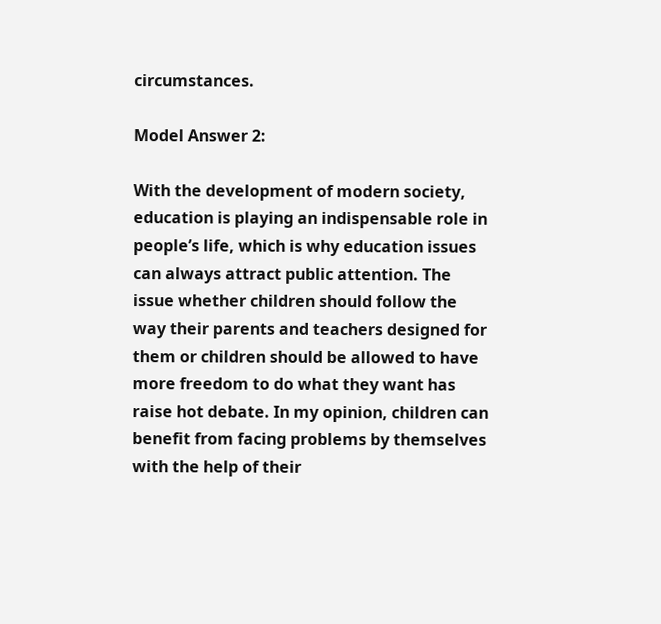circumstances.

Model Answer 2:

With the development of modern society, education is playing an indispensable role in people’s life, which is why education issues can always attract public attention. The issue whether children should follow the way their parents and teachers designed for them or children should be allowed to have more freedom to do what they want has raise hot debate. In my opinion, children can benefit from facing problems by themselves with the help of their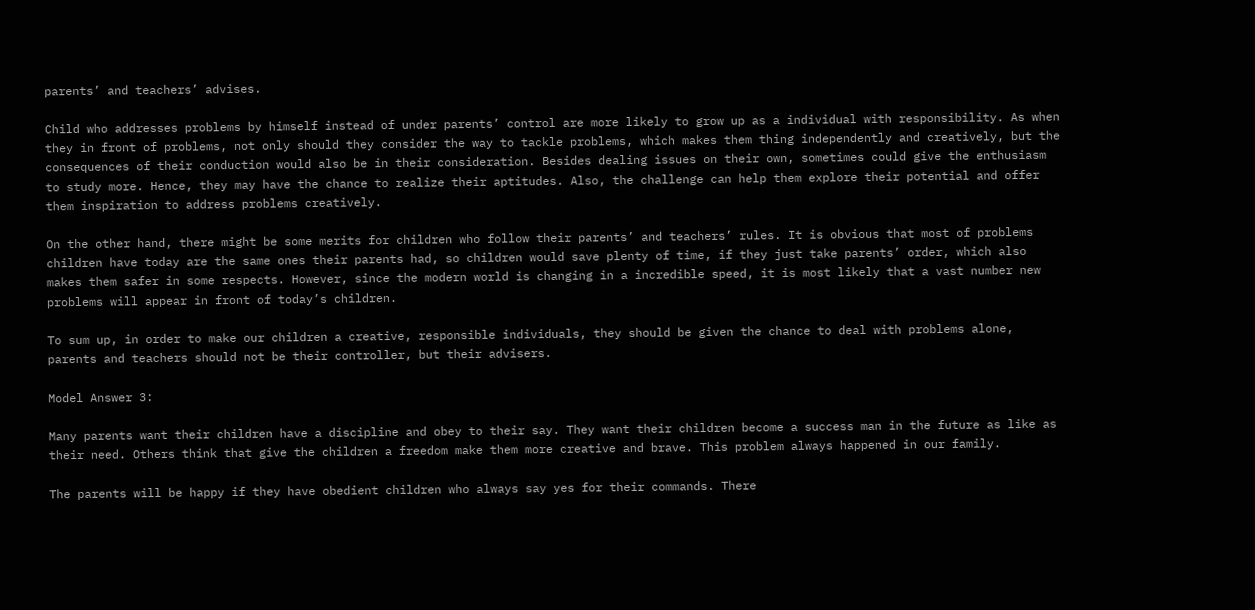parents’ and teachers’ advises.

Child who addresses problems by himself instead of under parents’ control are more likely to grow up as a individual with responsibility. As when they in front of problems, not only should they consider the way to tackle problems, which makes them thing independently and creatively, but the consequences of their conduction would also be in their consideration. Besides dealing issues on their own, sometimes could give the enthusiasm to study more. Hence, they may have the chance to realize their aptitudes. Also, the challenge can help them explore their potential and offer them inspiration to address problems creatively.

On the other hand, there might be some merits for children who follow their parents’ and teachers’ rules. It is obvious that most of problems children have today are the same ones their parents had, so children would save plenty of time, if they just take parents’ order, which also makes them safer in some respects. However, since the modern world is changing in a incredible speed, it is most likely that a vast number new problems will appear in front of today’s children.

To sum up, in order to make our children a creative, responsible individuals, they should be given the chance to deal with problems alone, parents and teachers should not be their controller, but their advisers.

Model Answer 3:

Many parents want their children have a discipline and obey to their say. They want their children become a success man in the future as like as their need. Others think that give the children a freedom make them more creative and brave. This problem always happened in our family.

The parents will be happy if they have obedient children who always say yes for their commands. There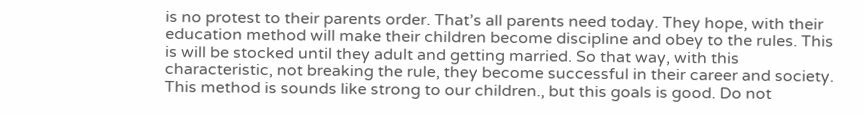is no protest to their parents order. That’s all parents need today. They hope, with their education method will make their children become discipline and obey to the rules. This is will be stocked until they adult and getting married. So that way, with this characteristic, not breaking the rule, they become successful in their career and society. This method is sounds like strong to our children., but this goals is good. Do not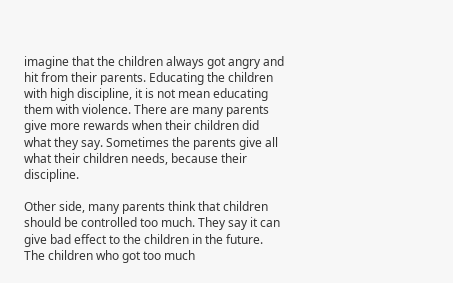imagine that the children always got angry and hit from their parents. Educating the children with high discipline, it is not mean educating them with violence. There are many parents give more rewards when their children did what they say. Sometimes the parents give all what their children needs, because their discipline.

Other side, many parents think that children should be controlled too much. They say it can give bad effect to the children in the future. The children who got too much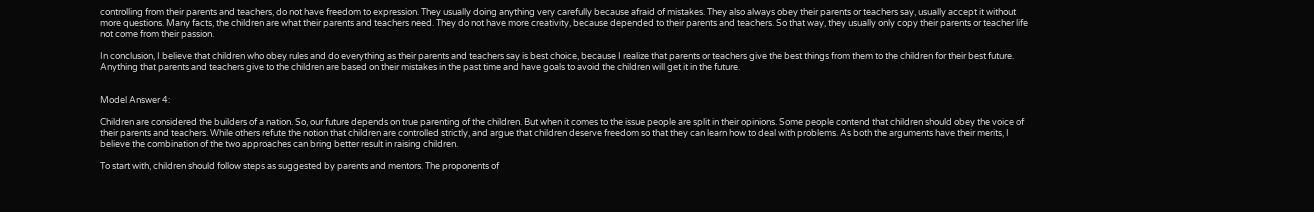controlling from their parents and teachers, do not have freedom to expression. They usually doing anything very carefully because afraid of mistakes. They also always obey their parents or teachers say, usually accept it without more questions. Many facts, the children are what their parents and teachers need. They do not have more creativity, because depended to their parents and teachers. So that way, they usually only copy their parents or teacher life not come from their passion.

In conclusion, I believe that children who obey rules and do everything as their parents and teachers say is best choice, because I realize that parents or teachers give the best things from them to the children for their best future. Anything that parents and teachers give to the children are based on their mistakes in the past time and have goals to avoid the children will get it in the future.


Model Answer 4:

Children are considered the builders of a nation. So, our future depends on true parenting of the children. But when it comes to the issue people are split in their opinions. Some people contend that children should obey the voice of their parents and teachers. While others refute the notion that children are controlled strictly, and argue that children deserve freedom so that they can learn how to deal with problems. As both the arguments have their merits, I believe the combination of the two approaches can bring better result in raising children.

To start with, children should follow steps as suggested by parents and mentors. The proponents of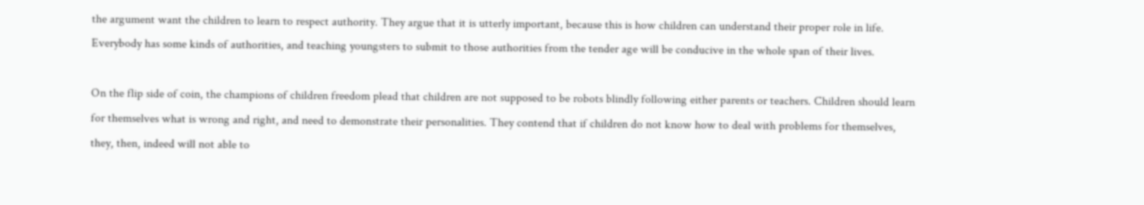the argument want the children to learn to respect authority. They argue that it is utterly important, because this is how children can understand their proper role in life. Everybody has some kinds of authorities, and teaching youngsters to submit to those authorities from the tender age will be conducive in the whole span of their lives.

On the flip side of coin, the champions of children freedom plead that children are not supposed to be robots blindly following either parents or teachers. Children should learn for themselves what is wrong and right, and need to demonstrate their personalities. They contend that if children do not know how to deal with problems for themselves, they, then, indeed will not able to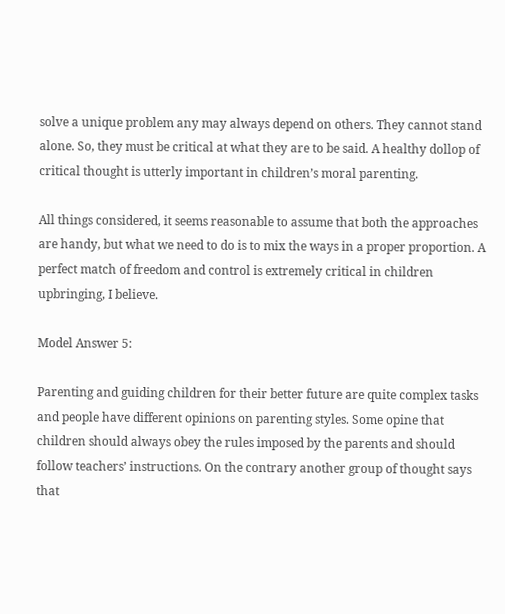solve a unique problem any may always depend on others. They cannot stand alone. So, they must be critical at what they are to be said. A healthy dollop of critical thought is utterly important in children’s moral parenting.

All things considered, it seems reasonable to assume that both the approaches are handy, but what we need to do is to mix the ways in a proper proportion. A perfect match of freedom and control is extremely critical in children upbringing, I believe.

Model Answer 5:

Parenting and guiding children for their better future are quite complex tasks and people have different opinions on parenting styles. Some opine that children should always obey the rules imposed by the parents and should follow teachers’ instructions. On the contrary another group of thought says that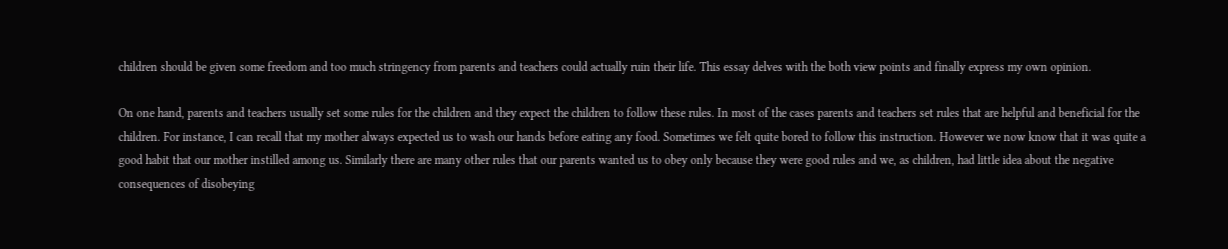children should be given some freedom and too much stringency from parents and teachers could actually ruin their life. This essay delves with the both view points and finally express my own opinion.

On one hand, parents and teachers usually set some rules for the children and they expect the children to follow these rules. In most of the cases parents and teachers set rules that are helpful and beneficial for the children. For instance, I can recall that my mother always expected us to wash our hands before eating any food. Sometimes we felt quite bored to follow this instruction. However we now know that it was quite a good habit that our mother instilled among us. Similarly there are many other rules that our parents wanted us to obey only because they were good rules and we, as children, had little idea about the negative consequences of disobeying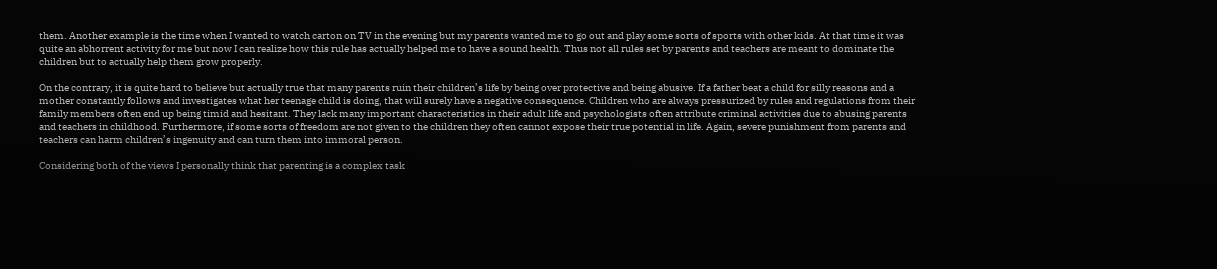them. Another example is the time when I wanted to watch carton on TV in the evening but my parents wanted me to go out and play some sorts of sports with other kids. At that time it was quite an abhorrent activity for me but now I can realize how this rule has actually helped me to have a sound health. Thus not all rules set by parents and teachers are meant to dominate the children but to actually help them grow properly.

On the contrary, it is quite hard to believe but actually true that many parents ruin their children’s life by being over protective and being abusive. If a father beat a child for silly reasons and a mother constantly follows and investigates what her teenage child is doing, that will surely have a negative consequence. Children who are always pressurized by rules and regulations from their family members often end up being timid and hesitant. They lack many important characteristics in their adult life and psychologists often attribute criminal activities due to abusing parents and teachers in childhood. Furthermore, if some sorts of freedom are not given to the children they often cannot expose their true potential in life. Again, severe punishment from parents and teachers can harm children’s ingenuity and can turn them into immoral person.

Considering both of the views I personally think that parenting is a complex task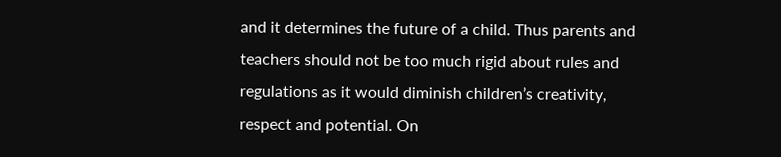and it determines the future of a child. Thus parents and teachers should not be too much rigid about rules and regulations as it would diminish children’s creativity, respect and potential. On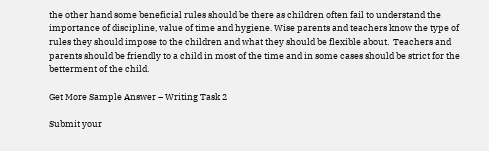the other hand some beneficial rules should be there as children often fail to understand the importance of discipline, value of time and hygiene. Wise parents and teachers know the type of rules they should impose to the children and what they should be flexible about.  Teachers and parents should be friendly to a child in most of the time and in some cases should be strict for the betterment of the child.

Get More Sample Answer – Writing Task 2

Submit your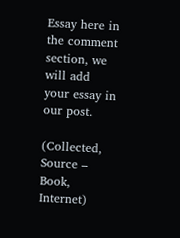Essay here in the comment section, we will add your essay in our post.

(Collected, Source – Book, Internet)